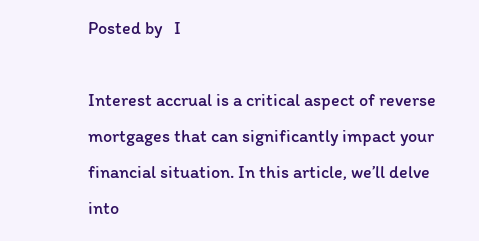Posted by   I

Interest accrual is a critical aspect of reverse mortgages that can significantly impact your financial situation. In this article, we’ll delve into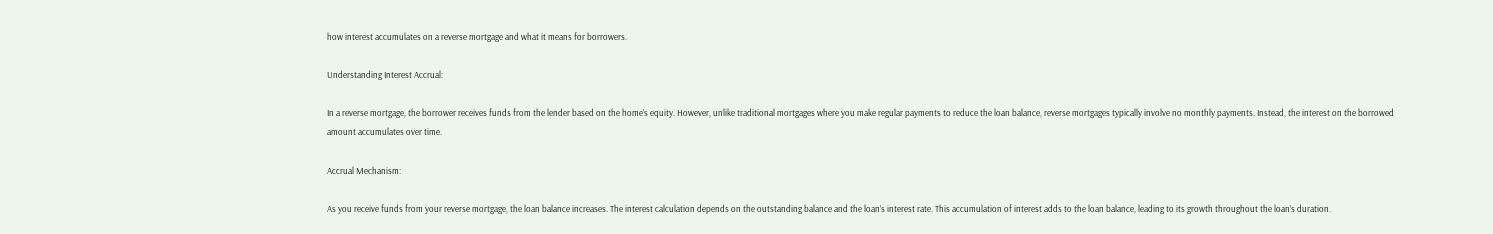how interest accumulates on a reverse mortgage and what it means for borrowers.

Understanding Interest Accrual:

In a reverse mortgage, the borrower receives funds from the lender based on the home’s equity. However, unlike traditional mortgages where you make regular payments to reduce the loan balance, reverse mortgages typically involve no monthly payments. Instead, the interest on the borrowed amount accumulates over time.

Accrual Mechanism:

As you receive funds from your reverse mortgage, the loan balance increases. The interest calculation depends on the outstanding balance and the loan’s interest rate. This accumulation of interest adds to the loan balance, leading to its growth throughout the loan’s duration.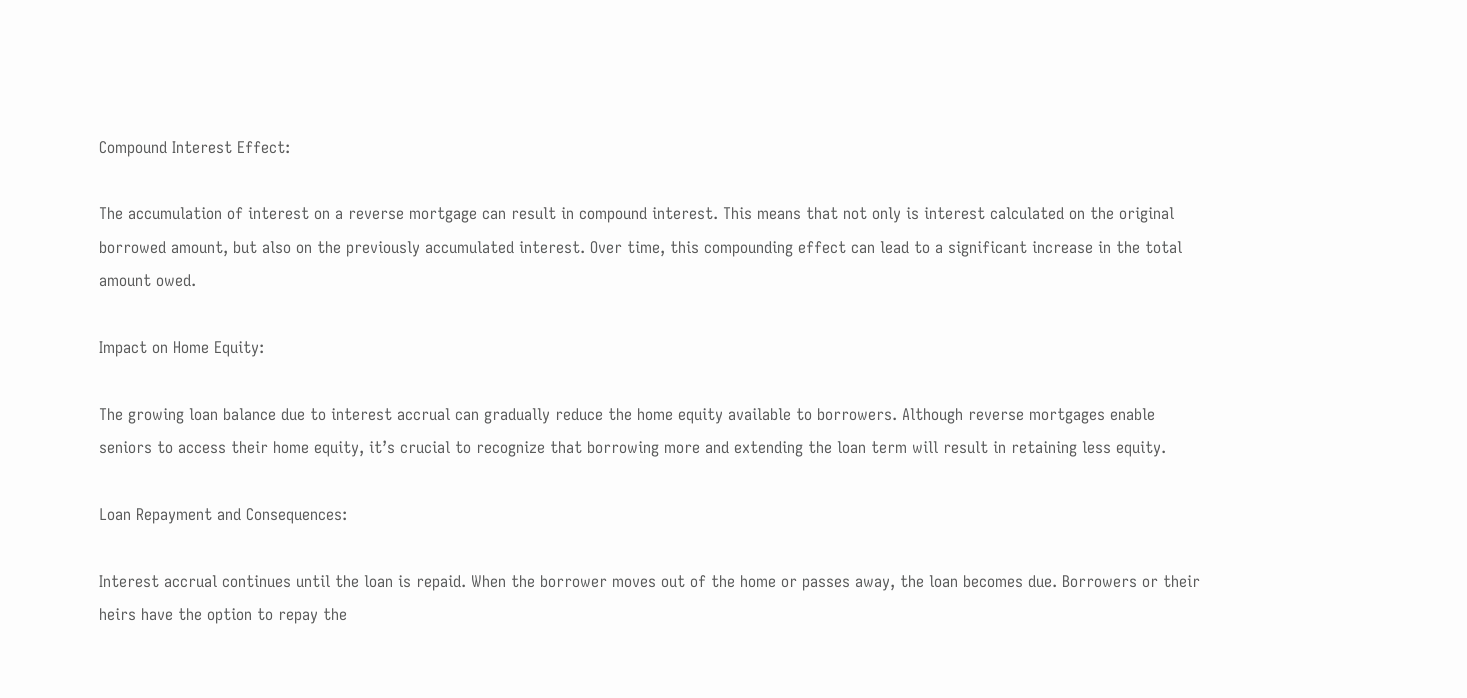Compound Interest Effect:

The accumulation of interest on a reverse mortgage can result in compound interest. This means that not only is interest calculated on the original borrowed amount, but also on the previously accumulated interest. Over time, this compounding effect can lead to a significant increase in the total amount owed.

Impact on Home Equity:

The growing loan balance due to interest accrual can gradually reduce the home equity available to borrowers. Although reverse mortgages enable seniors to access their home equity, it’s crucial to recognize that borrowing more and extending the loan term will result in retaining less equity.

Loan Repayment and Consequences:

Interest accrual continues until the loan is repaid. When the borrower moves out of the home or passes away, the loan becomes due. Borrowers or their heirs have the option to repay the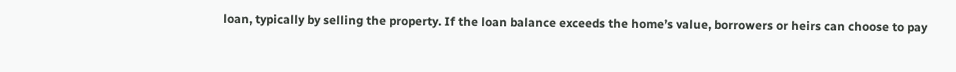loan, typically by selling the property. If the loan balance exceeds the home’s value, borrowers or heirs can choose to pay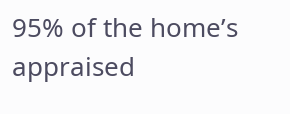95% of the home’s appraised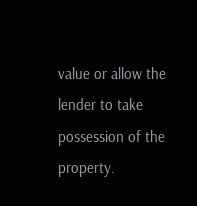value or allow the lender to take possession of the property.